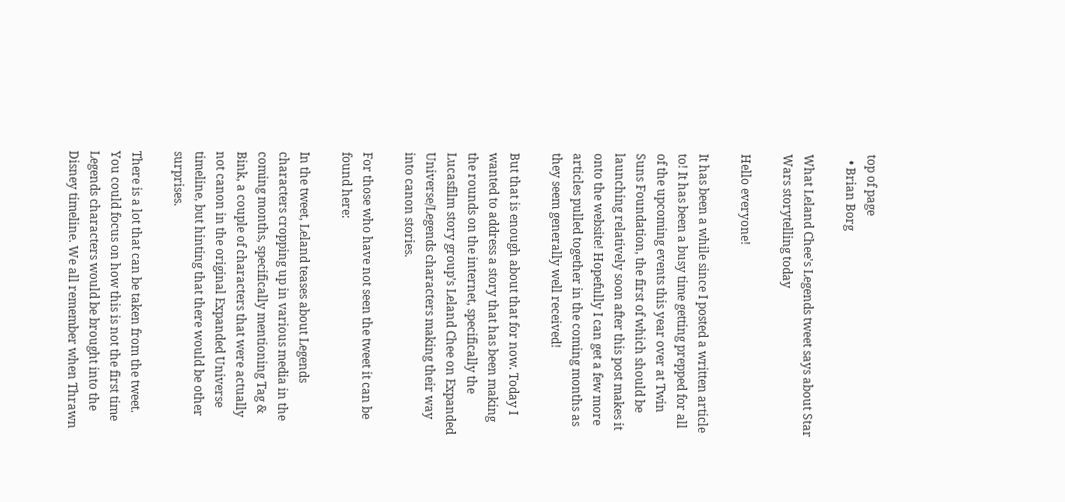top of page
  • Brian Borg

What Leland Chee's Legends tweet says about Star Wars storytelling today

Hello everyone!

It has been a while since I posted a written article to! It has been a busy time getting prepped for all of the upcoming events this year over at Twin Suns Foundation, the first of which should be launching relatively soon after this post makes it onto the website! Hopefully I can get a few more articles pulled together in the coming months as they seem generally well received!

But that is enough about that for now. Today I wanted to address a story that has been making the rounds on the internet, specifically the Lucasfilm story group’s Leland Chee on Expanded Universe/Legends characters making their way into canon stories.

For those who have not seen the tweet it can be found here:

In the tweet, Leland teases about Legends characters cropping up in various media in the coming months, specifically mentioning Tag & Bink, a couple of characters that were actually not canon in the original Expanded Universe timeline, but hinting that there would be other surprises.

There is a lot that can be taken from the tweet. You could focus on how this is not the first time Legends characters would be brought into the Disney timeline. We all remember when Thrawn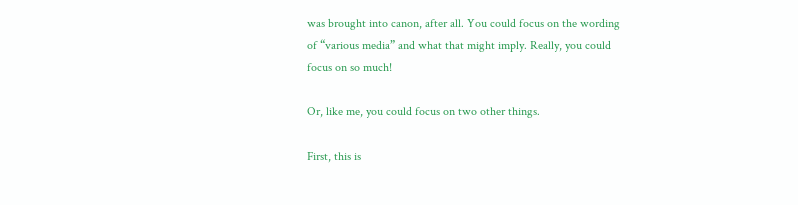was brought into canon, after all. You could focus on the wording of “various media” and what that might imply. Really, you could focus on so much!

Or, like me, you could focus on two other things.

First, this is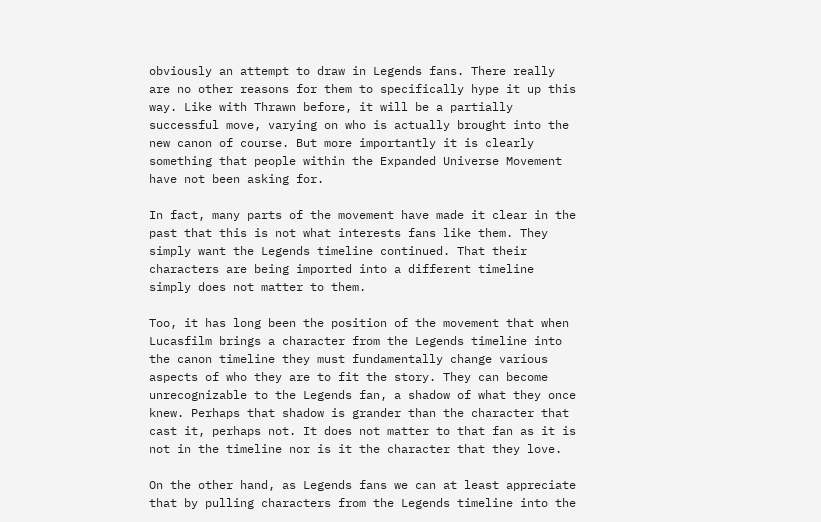obviously an attempt to draw in Legends fans. There really are no other reasons for them to specifically hype it up this way. Like with Thrawn before, it will be a partially successful move, varying on who is actually brought into the new canon of course. But more importantly it is clearly something that people within the Expanded Universe Movement have not been asking for.

In fact, many parts of the movement have made it clear in the past that this is not what interests fans like them. They simply want the Legends timeline continued. That their characters are being imported into a different timeline simply does not matter to them.

Too, it has long been the position of the movement that when Lucasfilm brings a character from the Legends timeline into the canon timeline they must fundamentally change various aspects of who they are to fit the story. They can become unrecognizable to the Legends fan, a shadow of what they once knew. Perhaps that shadow is grander than the character that cast it, perhaps not. It does not matter to that fan as it is not in the timeline nor is it the character that they love.

On the other hand, as Legends fans we can at least appreciate that by pulling characters from the Legends timeline into the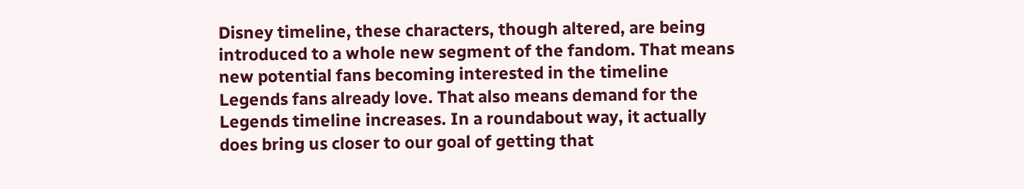Disney timeline, these characters, though altered, are being introduced to a whole new segment of the fandom. That means new potential fans becoming interested in the timeline Legends fans already love. That also means demand for the Legends timeline increases. In a roundabout way, it actually does bring us closer to our goal of getting that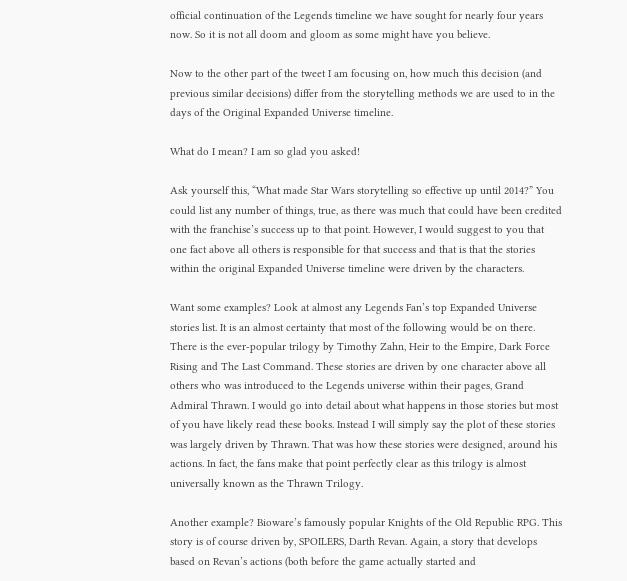official continuation of the Legends timeline we have sought for nearly four years now. So it is not all doom and gloom as some might have you believe.

Now to the other part of the tweet I am focusing on, how much this decision (and previous similar decisions) differ from the storytelling methods we are used to in the days of the Original Expanded Universe timeline.

What do I mean? I am so glad you asked!

Ask yourself this, “What made Star Wars storytelling so effective up until 2014?” You could list any number of things, true, as there was much that could have been credited with the franchise’s success up to that point. However, I would suggest to you that one fact above all others is responsible for that success and that is that the stories within the original Expanded Universe timeline were driven by the characters.

Want some examples? Look at almost any Legends Fan’s top Expanded Universe stories list. It is an almost certainty that most of the following would be on there. There is the ever-popular trilogy by Timothy Zahn, Heir to the Empire, Dark Force Rising and The Last Command. These stories are driven by one character above all others who was introduced to the Legends universe within their pages, Grand Admiral Thrawn. I would go into detail about what happens in those stories but most of you have likely read these books. Instead I will simply say the plot of these stories was largely driven by Thrawn. That was how these stories were designed, around his actions. In fact, the fans make that point perfectly clear as this trilogy is almost universally known as the Thrawn Trilogy.

Another example? Bioware’s famously popular Knights of the Old Republic RPG. This story is of course driven by, SPOILERS, Darth Revan. Again, a story that develops based on Revan’s actions (both before the game actually started and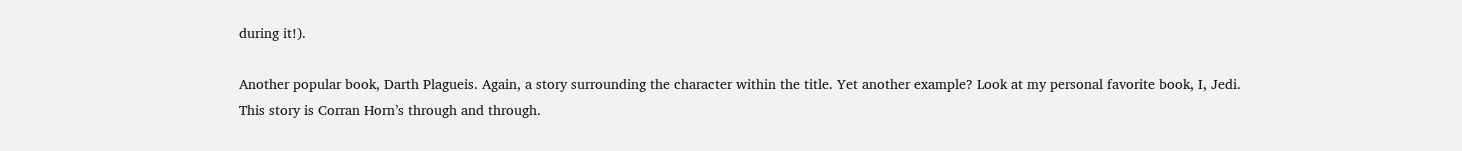during it!).

Another popular book, Darth Plagueis. Again, a story surrounding the character within the title. Yet another example? Look at my personal favorite book, I, Jedi. This story is Corran Horn’s through and through.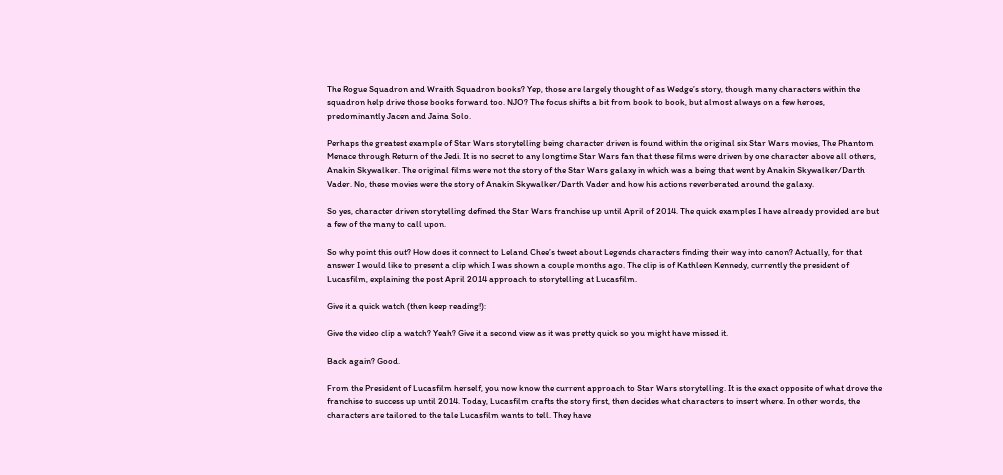The Rogue Squadron and Wraith Squadron books? Yep, those are largely thought of as Wedge’s story, though many characters within the squadron help drive those books forward too. NJO? The focus shifts a bit from book to book, but almost always on a few heroes, predominantly Jacen and Jaina Solo.

Perhaps the greatest example of Star Wars storytelling being character driven is found within the original six Star Wars movies, The Phantom Menace through Return of the Jedi. It is no secret to any longtime Star Wars fan that these films were driven by one character above all others, Anakin Skywalker. The original films were not the story of the Star Wars galaxy in which was a being that went by Anakin Skywalker/Darth Vader. No, these movies were the story of Anakin Skywalker/Darth Vader and how his actions reverberated around the galaxy.

So yes, character driven storytelling defined the Star Wars franchise up until April of 2014. The quick examples I have already provided are but a few of the many to call upon.

So why point this out? How does it connect to Leland Chee’s tweet about Legends characters finding their way into canon? Actually, for that answer I would like to present a clip which I was shown a couple months ago. The clip is of Kathleen Kennedy, currently the president of Lucasfilm, explaining the post April 2014 approach to storytelling at Lucasfilm.

Give it a quick watch (then keep reading!):

Give the video clip a watch? Yeah? Give it a second view as it was pretty quick so you might have missed it.

Back again? Good.

From the President of Lucasfilm herself, you now know the current approach to Star Wars storytelling. It is the exact opposite of what drove the franchise to success up until 2014. Today, Lucasfilm crafts the story first, then decides what characters to insert where. In other words, the characters are tailored to the tale Lucasfilm wants to tell. They have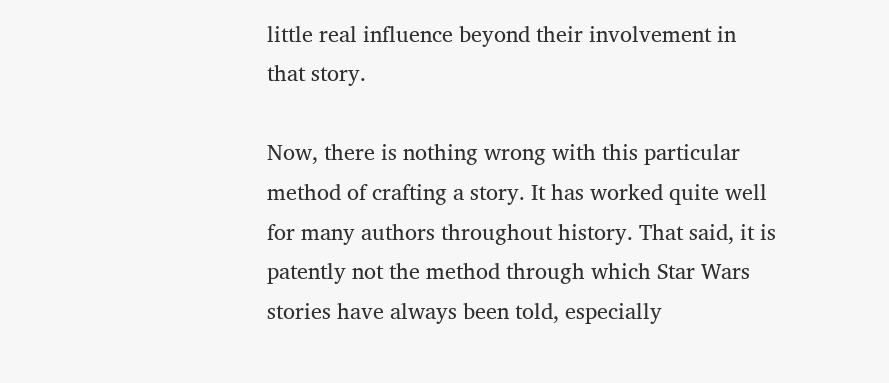little real influence beyond their involvement in that story.

Now, there is nothing wrong with this particular method of crafting a story. It has worked quite well for many authors throughout history. That said, it is patently not the method through which Star Wars stories have always been told, especially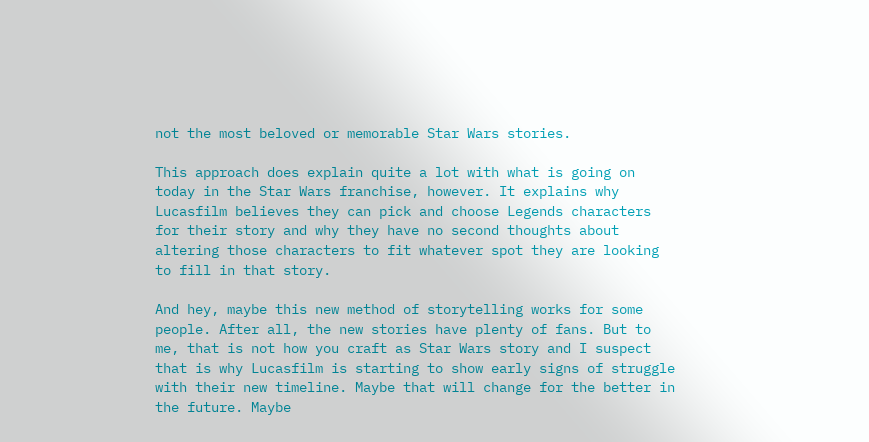not the most beloved or memorable Star Wars stories.

This approach does explain quite a lot with what is going on today in the Star Wars franchise, however. It explains why Lucasfilm believes they can pick and choose Legends characters for their story and why they have no second thoughts about altering those characters to fit whatever spot they are looking to fill in that story.

And hey, maybe this new method of storytelling works for some people. After all, the new stories have plenty of fans. But to me, that is not how you craft as Star Wars story and I suspect that is why Lucasfilm is starting to show early signs of struggle with their new timeline. Maybe that will change for the better in the future. Maybe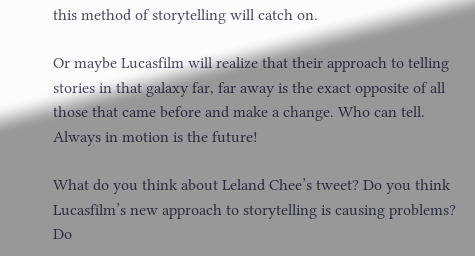this method of storytelling will catch on.

Or maybe Lucasfilm will realize that their approach to telling stories in that galaxy far, far away is the exact opposite of all those that came before and make a change. Who can tell. Always in motion is the future!

What do you think about Leland Chee’s tweet? Do you think Lucasfilm’s new approach to storytelling is causing problems? Do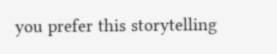you prefer this storytelling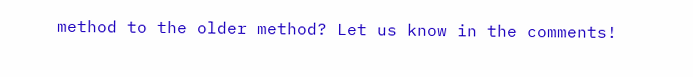method to the older method? Let us know in the comments!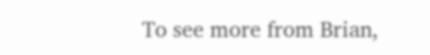To see more from Brian,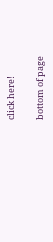click here!

bottom of page